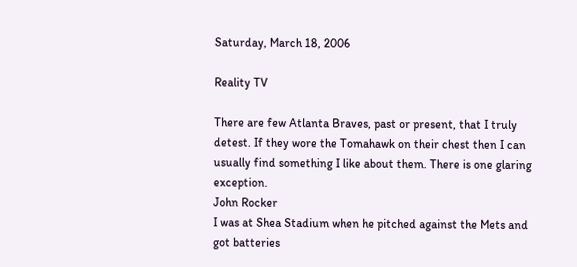Saturday, March 18, 2006

Reality TV

There are few Atlanta Braves, past or present, that I truly detest. If they wore the Tomahawk on their chest then I can usually find something I like about them. There is one glaring exception.
John Rocker
I was at Shea Stadium when he pitched against the Mets and got batteries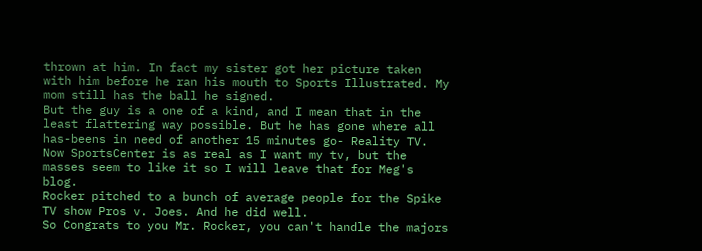thrown at him. In fact my sister got her picture taken with him before he ran his mouth to Sports Illustrated. My mom still has the ball he signed.
But the guy is a one of a kind, and I mean that in the least flattering way possible. But he has gone where all has-beens in need of another 15 minutes go- Reality TV.
Now SportsCenter is as real as I want my tv, but the masses seem to like it so I will leave that for Meg's blog.
Rocker pitched to a bunch of average people for the Spike TV show Pros v. Joes. And he did well.
So Congrats to you Mr. Rocker, you can't handle the majors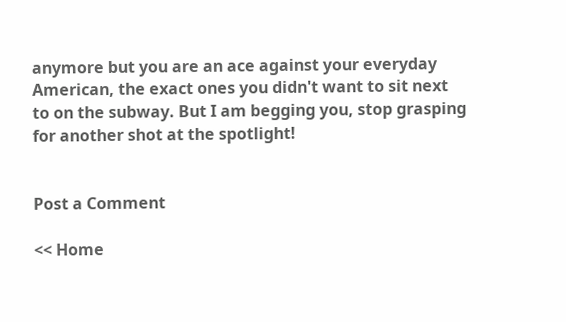anymore but you are an ace against your everyday American, the exact ones you didn't want to sit next to on the subway. But I am begging you, stop grasping for another shot at the spotlight!


Post a Comment

<< Home